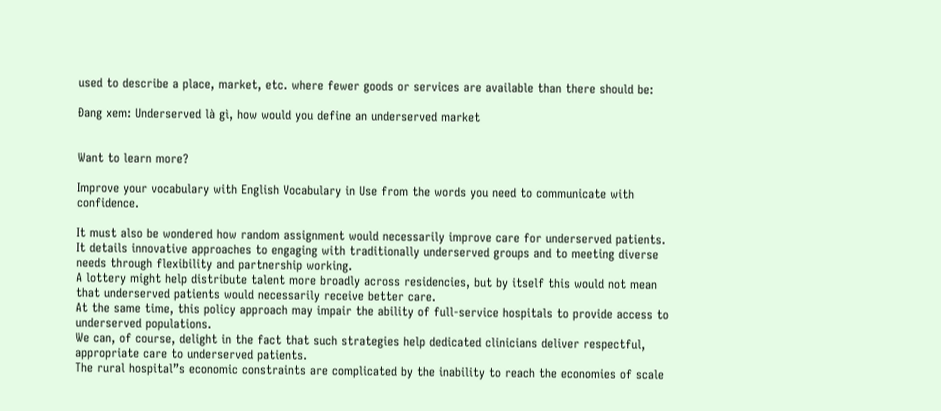used to describe a place, market, etc. where fewer goods or services are available than there should be:

Đang xem: Underserved là gì, how would you define an underserved market


Want to learn more?

Improve your vocabulary with English Vocabulary in Use from the words you need to communicate with confidence.

It must also be wondered how random assignment would necessarily improve care for underserved patients.
It details innovative approaches to engaging with traditionally underserved groups and to meeting diverse needs through flexibility and partnership working.
A lottery might help distribute talent more broadly across residencies, but by itself this would not mean that underserved patients would necessarily receive better care.
At the same time, this policy approach may impair the ability of full-service hospitals to provide access to underserved populations.
We can, of course, delight in the fact that such strategies help dedicated clinicians deliver respectful, appropriate care to underserved patients.
The rural hospital”s economic constraints are complicated by the inability to reach the economies of scale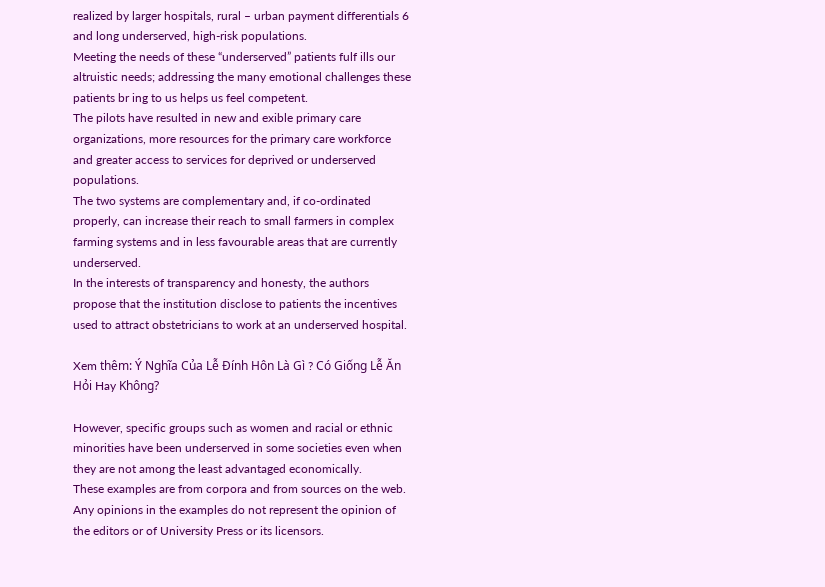realized by larger hospitals, rural – urban payment differentials 6 and long underserved, high-risk populations.
Meeting the needs of these “underserved” patients fulf ills our altruistic needs; addressing the many emotional challenges these patients br ing to us helps us feel competent.
The pilots have resulted in new and exible primary care organizations, more resources for the primary care workforce and greater access to services for deprived or underserved populations.
The two systems are complementary and, if co-ordinated properly, can increase their reach to small farmers in complex farming systems and in less favourable areas that are currently underserved.
In the interests of transparency and honesty, the authors propose that the institution disclose to patients the incentives used to attract obstetricians to work at an underserved hospital.

Xem thêm: Ý Nghĩa Của Lễ Đính Hôn Là Gì ? Có Giống Lễ Ăn Hỏi Hay Không?

However, specific groups such as women and racial or ethnic minorities have been underserved in some societies even when they are not among the least advantaged economically.
These examples are from corpora and from sources on the web. Any opinions in the examples do not represent the opinion of the editors or of University Press or its licensors.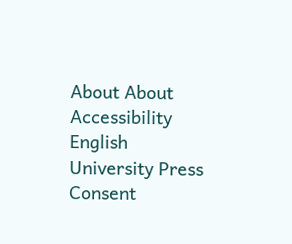About About Accessibility English University Press Consent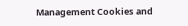Management Cookies and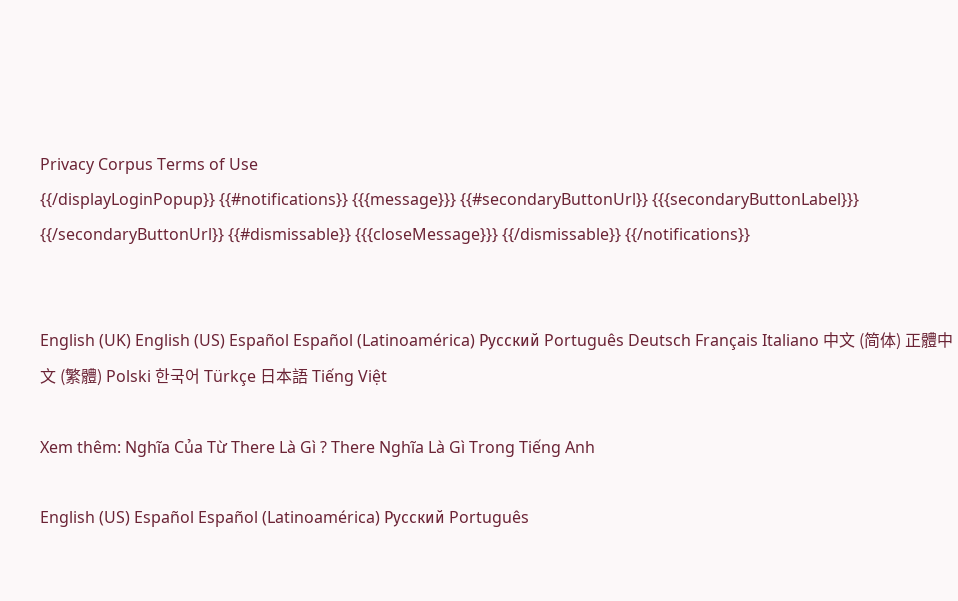Privacy Corpus Terms of Use
{{/displayLoginPopup}} {{#notifications}} {{{message}}} {{#secondaryButtonUrl}} {{{secondaryButtonLabel}}} {{/secondaryButtonUrl}} {{#dismissable}} {{{closeMessage}}} {{/dismissable}} {{/notifications}}


English (UK) English (US) Español Español (Latinoamérica) Русский Português Deutsch Français Italiano 中文 (简体) 正體中文 (繁體) Polski 한국어 Türkçe 日本語 Tiếng Việt

Xem thêm: Nghĩa Của Từ There Là Gì ? There Nghĩa Là Gì Trong Tiếng Anh

English (US) Español Español (Latinoamérica) Русский Português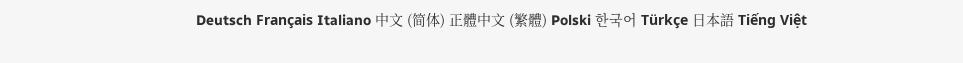Deutsch Français Italiano 中文 (简体) 正體中文 (繁體) Polski 한국어 Türkçe 日本語 Tiếng Việt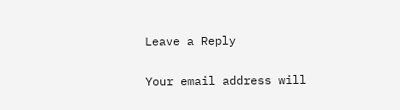Leave a Reply

Your email address will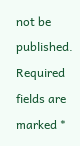not be published. Required fields are marked *